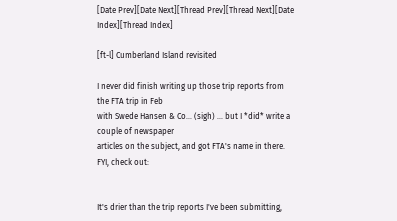[Date Prev][Date Next][Thread Prev][Thread Next][Date Index][Thread Index]

[ft-l] Cumberland Island revisited

I never did finish writing up those trip reports from the FTA trip in Feb
with Swede Hansen & Co... (sigh) ... but I *did* write a couple of newspaper
articles on the subject, and got FTA's name in there. FYI, check out:


It's drier than the trip reports I've been submitting,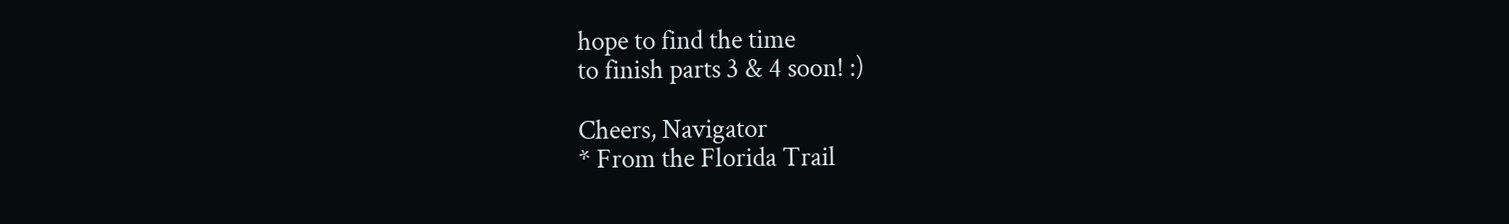hope to find the time
to finish parts 3 & 4 soon! :)

Cheers, Navigator
* From the Florida Trail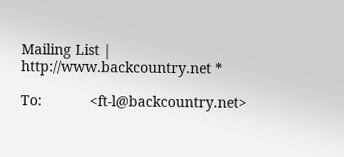Mailing List | http://www.backcountry.net *

To:            <ft-l@backcountry.net>